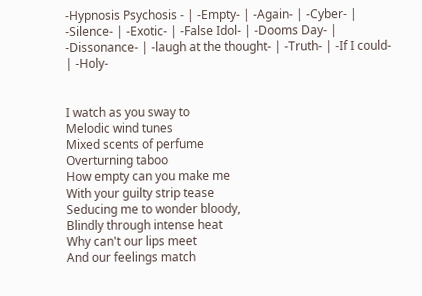-Hypnosis Psychosis - | -Empty- | -Again- | -Cyber- | -Silence- | -Exotic- | -False Idol- | -Dooms Day- | -Dissonance- | -laugh at the thought- | -Truth- | -If I could- | -Holy-


I watch as you sway to
Melodic wind tunes
Mixed scents of perfume
Overturning taboo
How empty can you make me
With your guilty strip tease
Seducing me to wonder bloody,
Blindly through intense heat
Why can't our lips meet
And our feelings match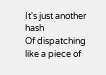It's just another hash
Of dispatching like a piece of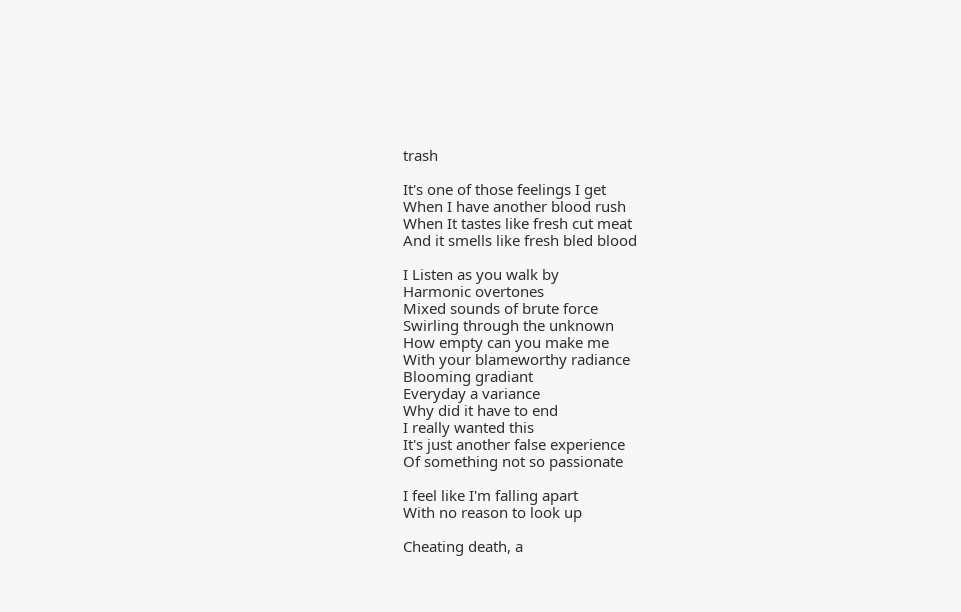trash

It's one of those feelings I get
When I have another blood rush
When It tastes like fresh cut meat
And it smells like fresh bled blood

I Listen as you walk by
Harmonic overtones
Mixed sounds of brute force
Swirling through the unknown
How empty can you make me
With your blameworthy radiance
Blooming gradiant
Everyday a variance
Why did it have to end
I really wanted this
It's just another false experience
Of something not so passionate

I feel like I'm falling apart
With no reason to look up

Cheating death, a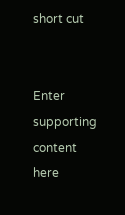short cut


Enter supporting content here